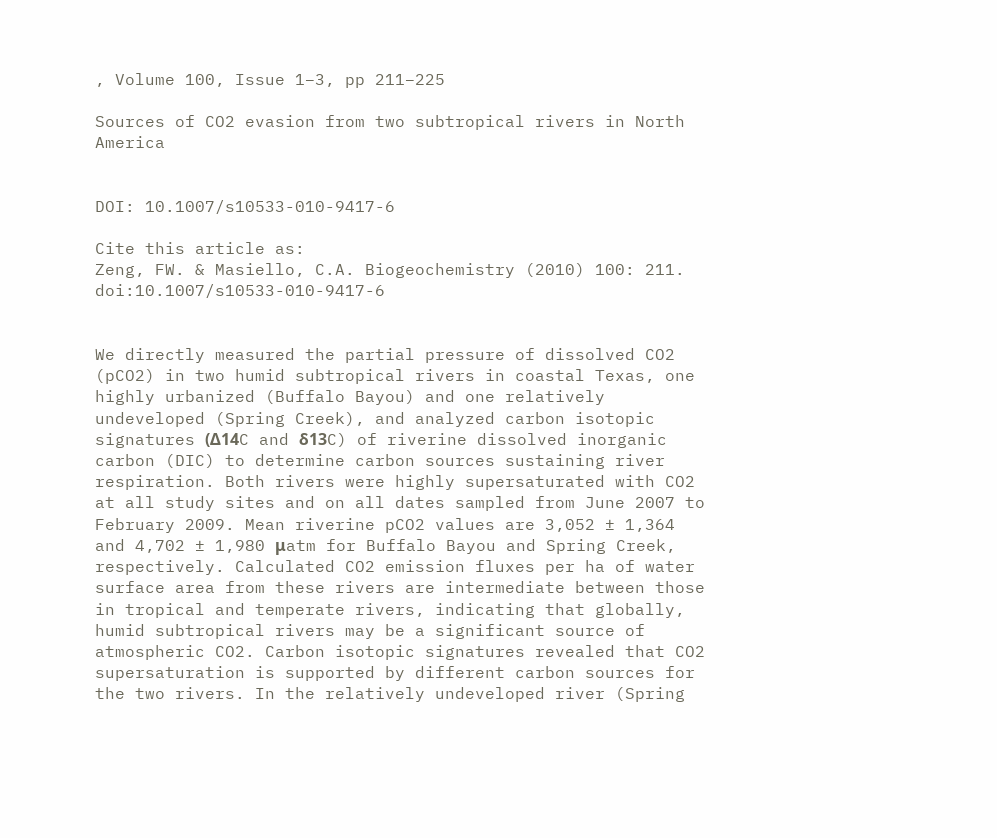, Volume 100, Issue 1–3, pp 211–225

Sources of CO2 evasion from two subtropical rivers in North America


DOI: 10.1007/s10533-010-9417-6

Cite this article as:
Zeng, FW. & Masiello, C.A. Biogeochemistry (2010) 100: 211. doi:10.1007/s10533-010-9417-6


We directly measured the partial pressure of dissolved CO2 (pCO2) in two humid subtropical rivers in coastal Texas, one highly urbanized (Buffalo Bayou) and one relatively undeveloped (Spring Creek), and analyzed carbon isotopic signatures (Δ14C and δ13C) of riverine dissolved inorganic carbon (DIC) to determine carbon sources sustaining river respiration. Both rivers were highly supersaturated with CO2 at all study sites and on all dates sampled from June 2007 to February 2009. Mean riverine pCO2 values are 3,052 ± 1,364 and 4,702 ± 1,980 μatm for Buffalo Bayou and Spring Creek, respectively. Calculated CO2 emission fluxes per ha of water surface area from these rivers are intermediate between those in tropical and temperate rivers, indicating that globally, humid subtropical rivers may be a significant source of atmospheric CO2. Carbon isotopic signatures revealed that CO2 supersaturation is supported by different carbon sources for the two rivers. In the relatively undeveloped river (Spring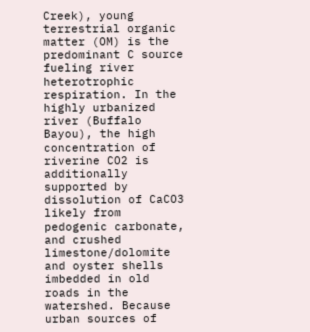Creek), young terrestrial organic matter (OM) is the predominant C source fueling river heterotrophic respiration. In the highly urbanized river (Buffalo Bayou), the high concentration of riverine CO2 is additionally supported by dissolution of CaCO3 likely from pedogenic carbonate, and crushed limestone/dolomite and oyster shells imbedded in old roads in the watershed. Because urban sources of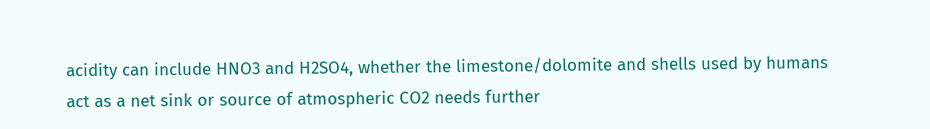acidity can include HNO3 and H2SO4, whether the limestone/dolomite and shells used by humans act as a net sink or source of atmospheric CO2 needs further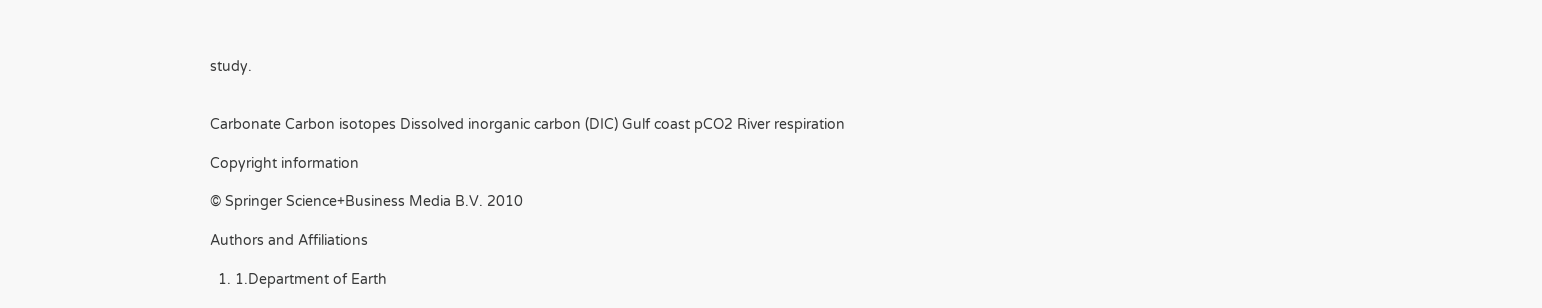study.


Carbonate Carbon isotopes Dissolved inorganic carbon (DIC) Gulf coast pCO2 River respiration

Copyright information

© Springer Science+Business Media B.V. 2010

Authors and Affiliations

  1. 1.Department of Earth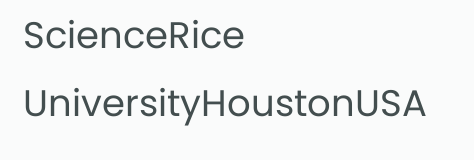ScienceRice UniversityHoustonUSA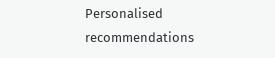Personalised recommendations